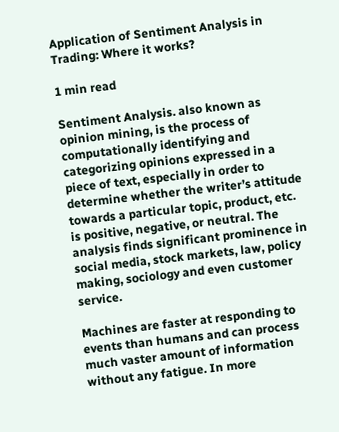Application of Sentiment Analysis in Trading: Where it works?

1 min read

Sentiment Analysis. also known as opinion mining, is the process of computationally identifying and categorizing opinions expressed in a piece of text, especially in order to determine whether the writer’s attitude towards a particular topic, product, etc. is positive, negative, or neutral. The analysis finds significant prominence in social media, stock markets, law, policy making, sociology and even customer service.

Machines are faster at responding to events than humans and can process much vaster amount of information without any fatigue. In more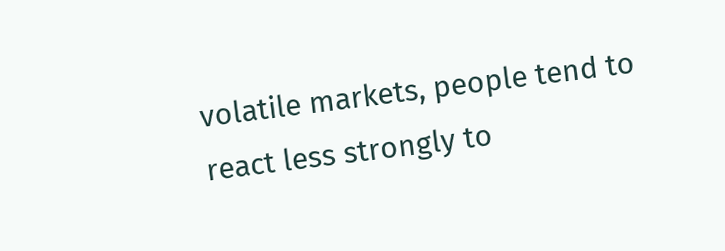volatile markets, people tend to react less strongly to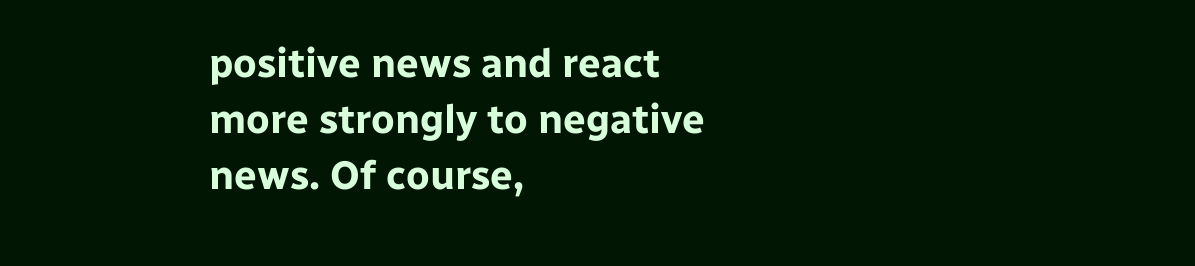positive news and react more strongly to negative news. Of course,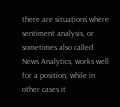there are situations where sentiment analysis, or sometimes also called News Analytics, works well for a position, while in other cases it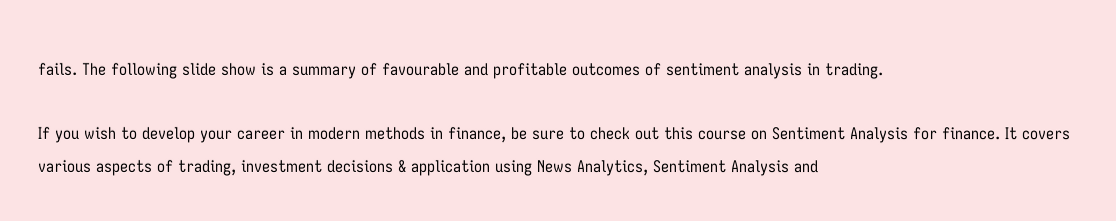fails. The following slide show is a summary of favourable and profitable outcomes of sentiment analysis in trading.

If you wish to develop your career in modern methods in finance, be sure to check out this course on Sentiment Analysis for finance. It covers various aspects of trading, investment decisions & application using News Analytics, Sentiment Analysis and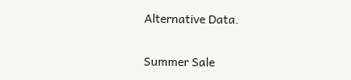Alternative Data.

Summer Sale